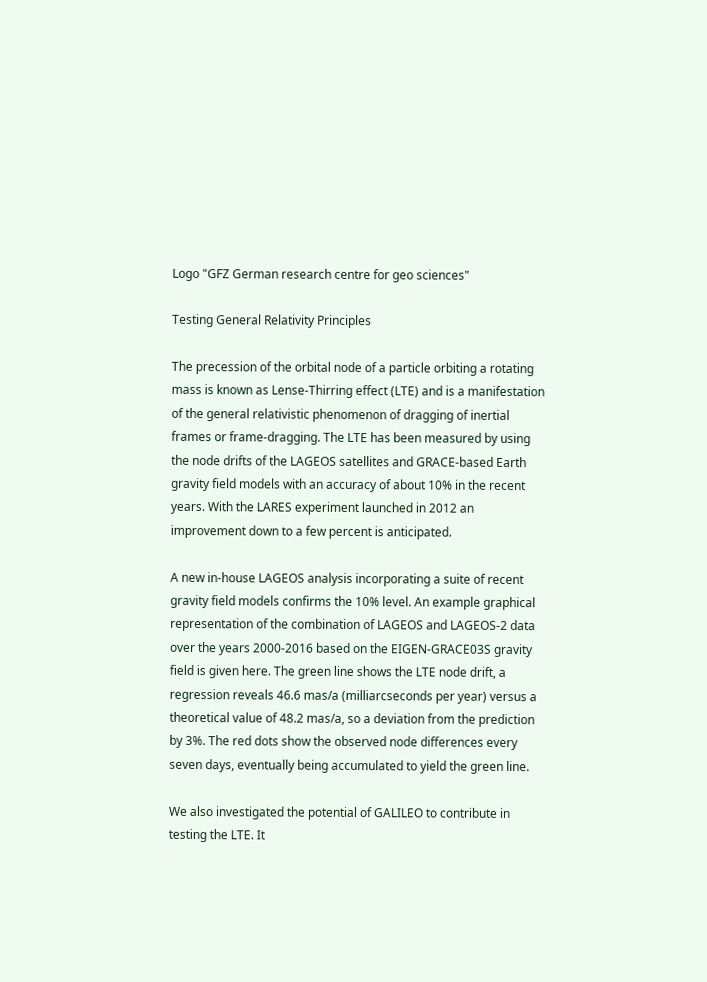Logo "GFZ German research centre for geo sciences"

Testing General Relativity Principles

The precession of the orbital node of a particle orbiting a rotating mass is known as Lense-Thirring effect (LTE) and is a manifestation of the general relativistic phenomenon of dragging of inertial frames or frame-dragging. The LTE has been measured by using the node drifts of the LAGEOS satellites and GRACE-based Earth gravity field models with an accuracy of about 10% in the recent years. With the LARES experiment launched in 2012 an improvement down to a few percent is anticipated.

A new in-house LAGEOS analysis incorporating a suite of recent gravity field models confirms the 10% level. An example graphical representation of the combination of LAGEOS and LAGEOS-2 data over the years 2000-2016 based on the EIGEN-GRACE03S gravity field is given here. The green line shows the LTE node drift, a regression reveals 46.6 mas/a (milliarcseconds per year) versus a theoretical value of 48.2 mas/a, so a deviation from the prediction by 3%. The red dots show the observed node differences every seven days, eventually being accumulated to yield the green line.

We also investigated the potential of GALILEO to contribute in testing the LTE. It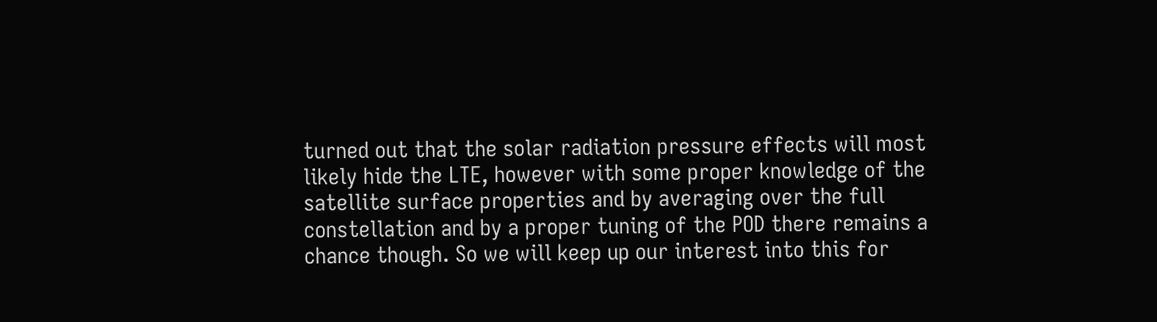turned out that the solar radiation pressure effects will most likely hide the LTE, however with some proper knowledge of the satellite surface properties and by averaging over the full constellation and by a proper tuning of the POD there remains a chance though. So we will keep up our interest into this for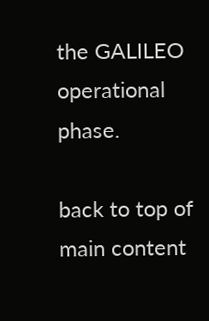the GALILEO operational phase.

back to top of main content